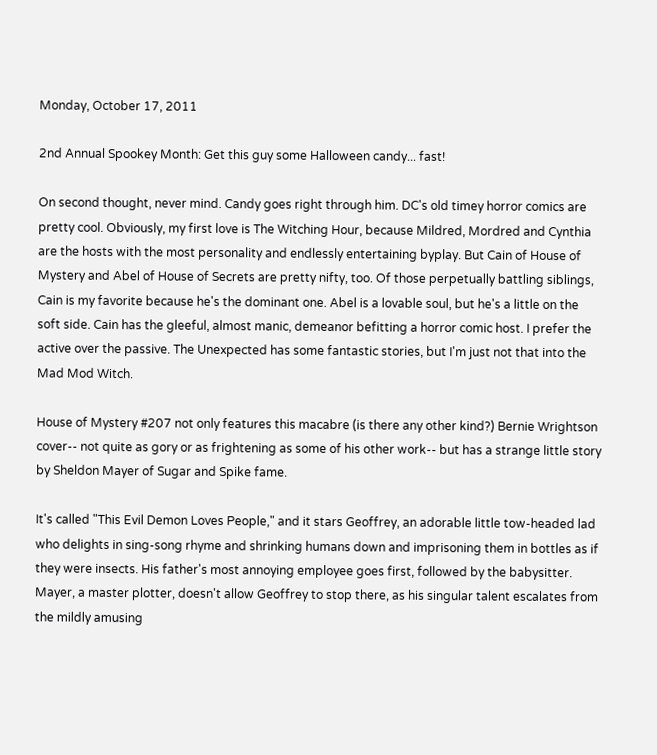Monday, October 17, 2011

2nd Annual Spookey Month: Get this guy some Halloween candy... fast!

On second thought, never mind. Candy goes right through him. DC's old timey horror comics are pretty cool. Obviously, my first love is The Witching Hour, because Mildred, Mordred and Cynthia are the hosts with the most personality and endlessly entertaining byplay. But Cain of House of Mystery and Abel of House of Secrets are pretty nifty, too. Of those perpetually battling siblings, Cain is my favorite because he's the dominant one. Abel is a lovable soul, but he's a little on the soft side. Cain has the gleeful, almost manic, demeanor befitting a horror comic host. I prefer the active over the passive. The Unexpected has some fantastic stories, but I'm just not that into the Mad Mod Witch.

House of Mystery #207 not only features this macabre (is there any other kind?) Bernie Wrightson cover-- not quite as gory or as frightening as some of his other work-- but has a strange little story by Sheldon Mayer of Sugar and Spike fame.

It's called "This Evil Demon Loves People," and it stars Geoffrey, an adorable little tow-headed lad who delights in sing-song rhyme and shrinking humans down and imprisoning them in bottles as if they were insects. His father's most annoying employee goes first, followed by the babysitter. Mayer, a master plotter, doesn't allow Geoffrey to stop there, as his singular talent escalates from the mildly amusing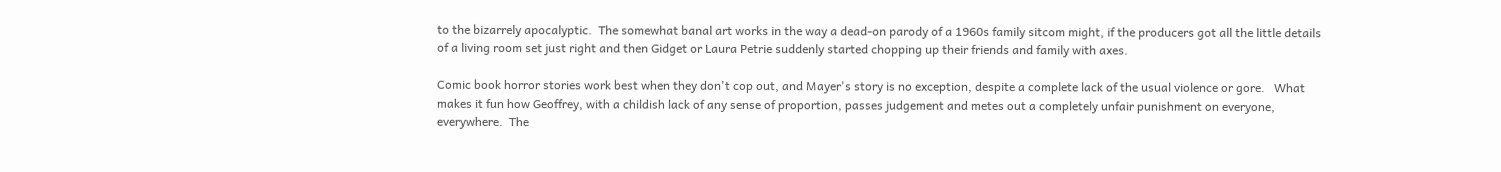to the bizarrely apocalyptic.  The somewhat banal art works in the way a dead-on parody of a 1960s family sitcom might, if the producers got all the little details of a living room set just right and then Gidget or Laura Petrie suddenly started chopping up their friends and family with axes.

Comic book horror stories work best when they don't cop out, and Mayer's story is no exception, despite a complete lack of the usual violence or gore.   What makes it fun how Geoffrey, with a childish lack of any sense of proportion, passes judgement and metes out a completely unfair punishment on everyone, everywhere.  The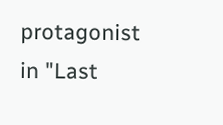protagonist in "Last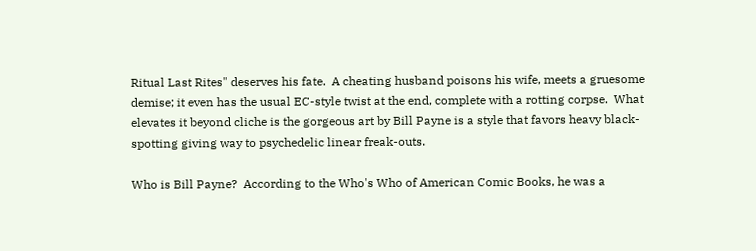Ritual Last Rites" deserves his fate.  A cheating husband poisons his wife, meets a gruesome demise; it even has the usual EC-style twist at the end, complete with a rotting corpse.  What elevates it beyond cliche is the gorgeous art by Bill Payne is a style that favors heavy black-spotting giving way to psychedelic linear freak-outs.

Who is Bill Payne?  According to the Who's Who of American Comic Books, he was a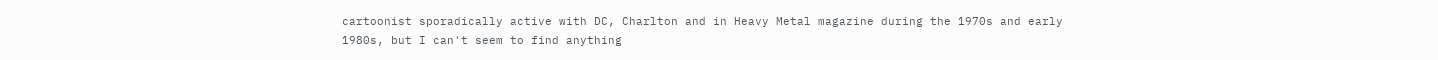cartoonist sporadically active with DC, Charlton and in Heavy Metal magazine during the 1970s and early 1980s, but I can't seem to find anything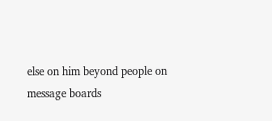else on him beyond people on message boards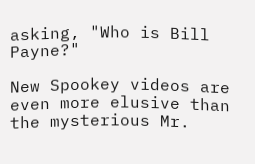asking, "Who is Bill Payne?"

New Spookey videos are even more elusive than the mysterious Mr.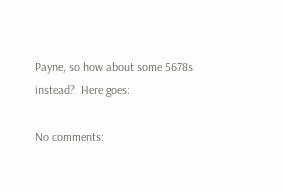Payne, so how about some 5678s instead?  Here goes:

No comments: